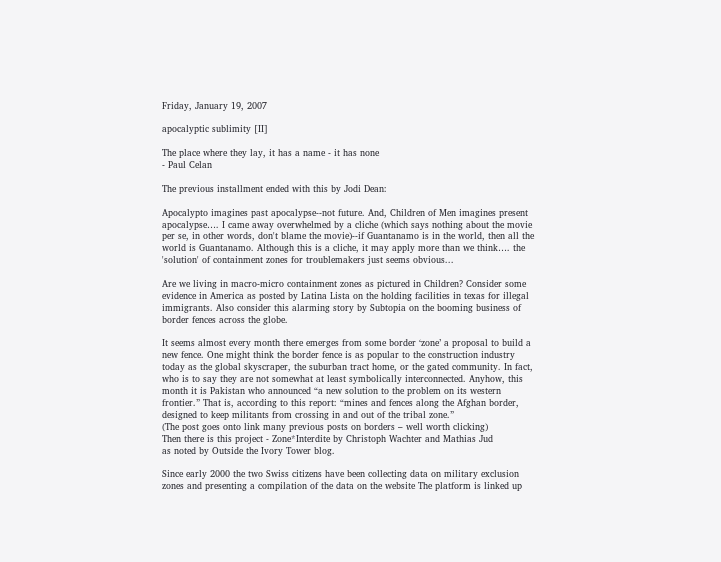Friday, January 19, 2007

apocalyptic sublimity [II]

The place where they lay, it has a name - it has none
- Paul Celan

The previous installment ended with this by Jodi Dean:

Apocalypto imagines past apocalypse--not future. And, Children of Men imagines present apocalypse…. I came away overwhelmed by a cliche (which says nothing about the movie per se, in other words, don't blame the movie)--if Guantanamo is in the world, then all the world is Guantanamo. Although this is a cliche, it may apply more than we think…. the 'solution' of containment zones for troublemakers just seems obvious...

Are we living in macro-micro containment zones as pictured in Children? Consider some evidence in America as posted by Latina Lista on the holding facilities in texas for illegal immigrants. Also consider this alarming story by Subtopia on the booming business of border fences across the globe.

It seems almost every month there emerges from some border ‘zone’ a proposal to build a new fence. One might think the border fence is as popular to the construction industry today as the global skyscraper, the suburban tract home, or the gated community. In fact, who is to say they are not somewhat at least symbolically interconnected. Anyhow, this month it is Pakistan who announced “a new solution to the problem on its western frontier.” That is, according to this report: “mines and fences along the Afghan border, designed to keep militants from crossing in and out of the tribal zone.”
(The post goes onto link many previous posts on borders – well worth clicking)
Then there is this project - Zone*Interdite by Christoph Wachter and Mathias Jud
as noted by Outside the Ivory Tower blog.

Since early 2000 the two Swiss citizens have been collecting data on military exclusion zones and presenting a compilation of the data on the website The platform is linked up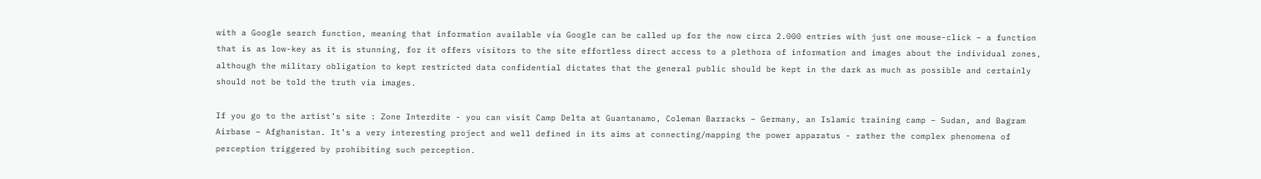with a Google search function, meaning that information available via Google can be called up for the now circa 2.000 entries with just one mouse-click – a function that is as low-key as it is stunning, for it offers visitors to the site effortless direct access to a plethora of information and images about the individual zones, although the military obligation to kept restricted data confidential dictates that the general public should be kept in the dark as much as possible and certainly should not be told the truth via images.

If you go to the artist’s site : Zone Interdite - you can visit Camp Delta at Guantanamo, Coleman Barracks – Germany, an Islamic training camp – Sudan, and Bagram Airbase – Afghanistan. It’s a very interesting project and well defined in its aims at connecting/mapping the power apparatus - rather the complex phenomena of perception triggered by prohibiting such perception.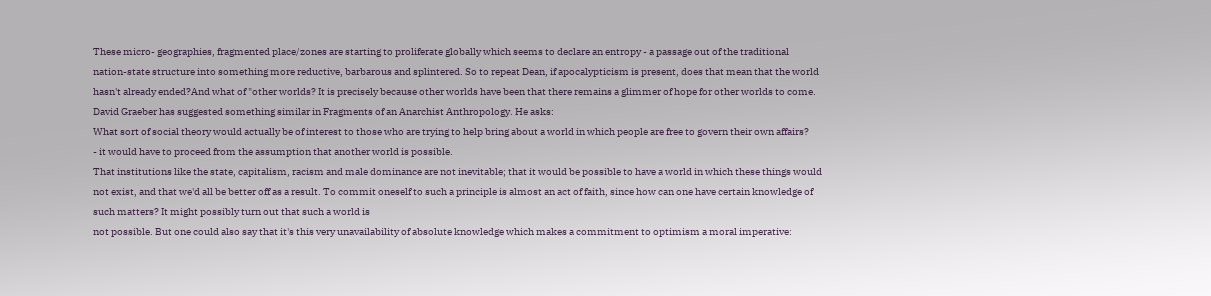These micro- geographies, fragmented place/zones are starting to proliferate globally which seems to declare an entropy - a passage out of the traditional nation-state structure into something more reductive, barbarous and splintered. So to repeat Dean, if apocalypticism is present, does that mean that the world hasn't already ended?And what of "other worlds? It is precisely because other worlds have been that there remains a glimmer of hope for other worlds to come. David Graeber has suggested something similar in Fragments of an Anarchist Anthropology. He asks:
What sort of social theory would actually be of interest to those who are trying to help bring about a world in which people are free to govern their own affairs?
- it would have to proceed from the assumption that another world is possible.
That institutions like the state, capitalism, racism and male dominance are not inevitable; that it would be possible to have a world in which these things would not exist, and that we'd all be better off as a result. To commit oneself to such a principle is almost an act of faith, since how can one have certain knowledge of such matters? It might possibly turn out that such a world is
not possible. But one could also say that it's this very unavailability of absolute knowledge which makes a commitment to optimism a moral imperative: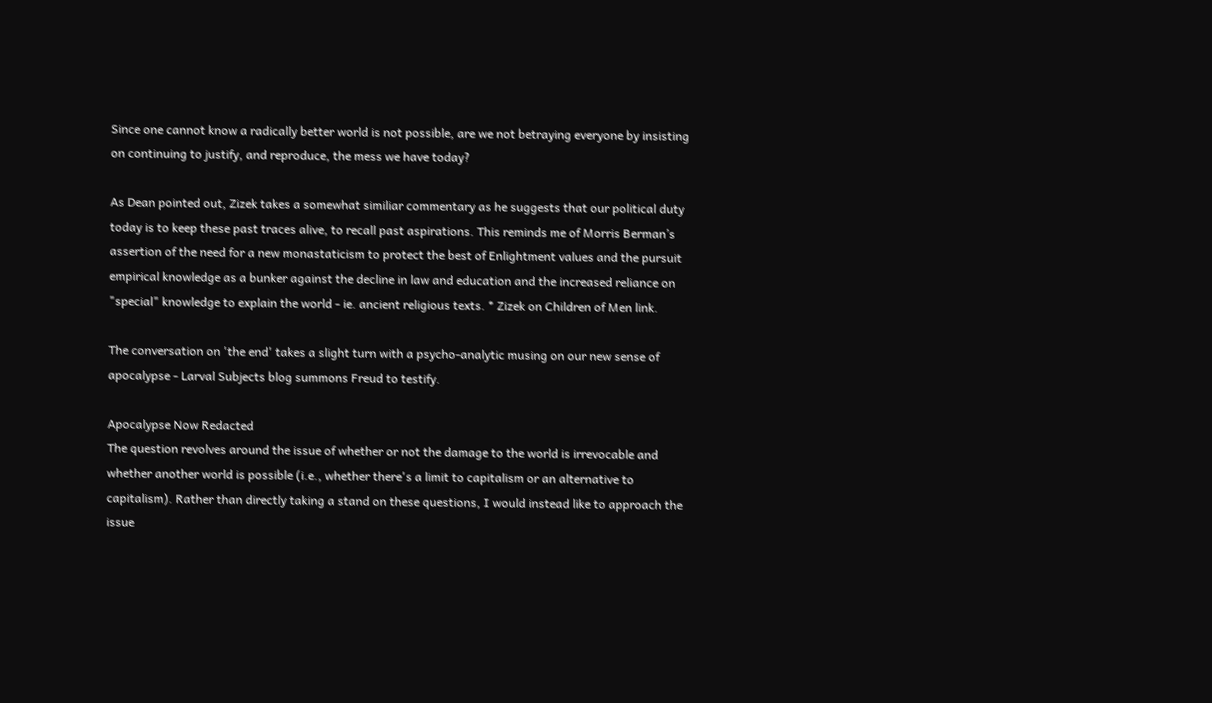Since one cannot know a radically better world is not possible, are we not betraying everyone by insisting on continuing to justify, and reproduce, the mess we have today?

As Dean pointed out, Zizek takes a somewhat similiar commentary as he suggests that our political duty today is to keep these past traces alive, to recall past aspirations. This reminds me of Morris Berman’s assertion of the need for a new monastaticism to protect the best of Enlightment values and the pursuit empirical knowledge as a bunker against the decline in law and education and the increased reliance on "special" knowledge to explain the world - ie. ancient religious texts. * Zizek on Children of Men link.

The conversation on 'the end' takes a slight turn with a psycho-analytic musing on our new sense of apocalypse - Larval Subjects blog summons Freud to testify.

Apocalypse Now Redacted
The question revolves around the issue of whether or not the damage to the world is irrevocable and whether another world is possible (i.e., whether there's a limit to capitalism or an alternative to capitalism). Rather than directly taking a stand on these questions, I would instead like to approach the issue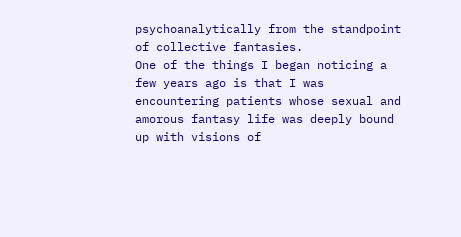psychoanalytically from the standpoint of collective fantasies.
One of the things I began noticing a few years ago is that I was encountering patients whose sexual and amorous fantasy life was deeply bound up with visions of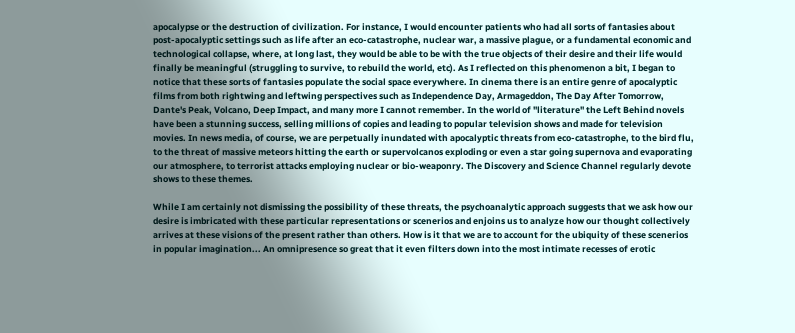apocalypse or the destruction of civilization. For instance, I would encounter patients who had all sorts of fantasies about post-apocalyptic settings such as life after an eco-catastrophe, nuclear war, a massive plague, or a fundamental economic and technological collapse, where, at long last, they would be able to be with the true objects of their desire and their life would finally be meaningful (struggling to survive, to rebuild the world, etc). As I reflected on this phenomenon a bit, I began to notice that these sorts of fantasies populate the social space everywhere. In cinema there is an entire genre of apocalyptic films from both rightwing and leftwing perspectives such as Independence Day, Armageddon, The Day After Tomorrow, Dante's Peak, Volcano, Deep Impact, and many more I cannot remember. In the world of "literature" the Left Behind novels have been a stunning success, selling millions of copies and leading to popular television shows and made for television movies. In news media, of course, we are perpetually inundated with apocalyptic threats from eco-catastrophe, to the bird flu, to the threat of massive meteors hitting the earth or supervolcanos exploding or even a star going supernova and evaporating our atmosphere, to terrorist attacks employing nuclear or bio-weaponry. The Discovery and Science Channel regularly devote shows to these themes.

While I am certainly not dismissing the possibility of these threats, the psychoanalytic approach suggests that we ask how our desire is imbricated with these particular representations or scenerios and enjoins us to analyze how our thought collectively arrives at these visions of the present rather than others. How is it that we are to account for the ubiquity of these scenerios in popular imagination... An omnipresence so great that it even filters down into the most intimate recesses of erotic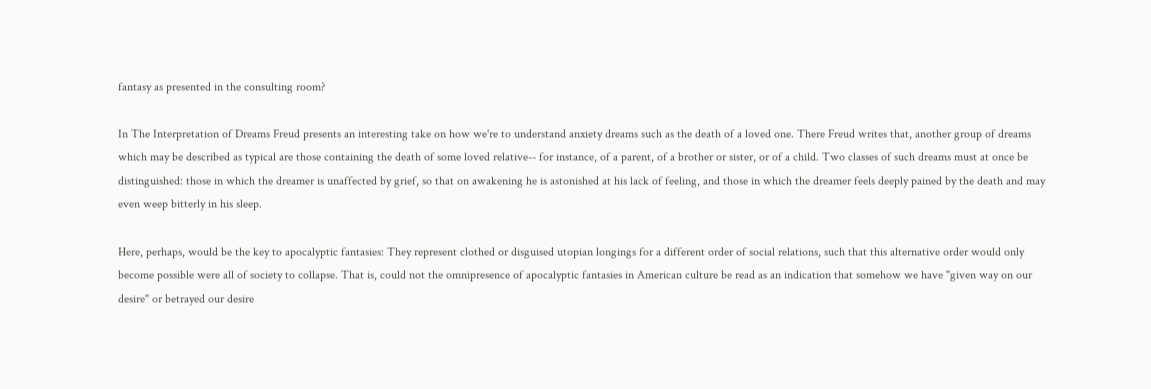fantasy as presented in the consulting room?

In The Interpretation of Dreams Freud presents an interesting take on how we're to understand anxiety dreams such as the death of a loved one. There Freud writes that, another group of dreams which may be described as typical are those containing the death of some loved relative-- for instance, of a parent, of a brother or sister, or of a child. Two classes of such dreams must at once be distinguished: those in which the dreamer is unaffected by grief, so that on awakening he is astonished at his lack of feeling, and those in which the dreamer feels deeply pained by the death and may even weep bitterly in his sleep.

Here, perhaps, would be the key to apocalyptic fantasies: They represent clothed or disguised utopian longings for a different order of social relations, such that this alternative order would only become possible were all of society to collapse. That is, could not the omnipresence of apocalyptic fantasies in American culture be read as an indication that somehow we have "given way on our desire" or betrayed our desire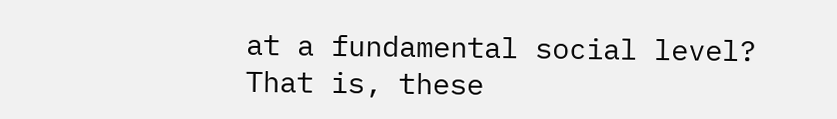at a fundamental social level? That is, these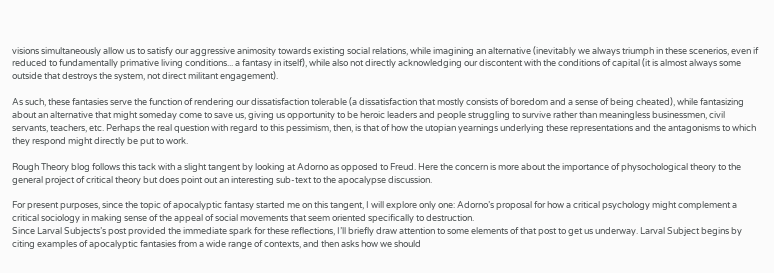visions simultaneously allow us to satisfy our aggressive animosity towards existing social relations, while imagining an alternative (inevitably we always triumph in these scenerios, even if reduced to fundamentally primative living conditions... a fantasy in itself), while also not directly acknowledging our discontent with the conditions of capital (it is almost always some outside that destroys the system, not direct militant engagement).

As such, these fantasies serve the function of rendering our dissatisfaction tolerable (a dissatisfaction that mostly consists of boredom and a sense of being cheated), while fantasizing about an alternative that might someday come to save us, giving us opportunity to be heroic leaders and people struggling to survive rather than meaningless businessmen, civil servants, teachers, etc. Perhaps the real question with regard to this pessimism, then, is that of how the utopian yearnings underlying these representations and the antagonisms to which they respond might directly be put to work.

Rough Theory blog follows this tack with a slight tangent by looking at Adorno as opposed to Freud. Here the concern is more about the importance of physochological theory to the general project of critical theory but does point out an interesting sub-text to the apocalypse discussion.

For present purposes, since the topic of apocalyptic fantasy started me on this tangent, I will explore only one: Adorno’s proposal for how a critical psychology might complement a critical sociology in making sense of the appeal of social movements that seem oriented specifically to destruction.
Since Larval Subjects’s post provided the immediate spark for these reflections, I’ll briefly draw attention to some elements of that post to get us underway. Larval Subject begins by citing examples of apocalyptic fantasies from a wide range of contexts, and then asks how we should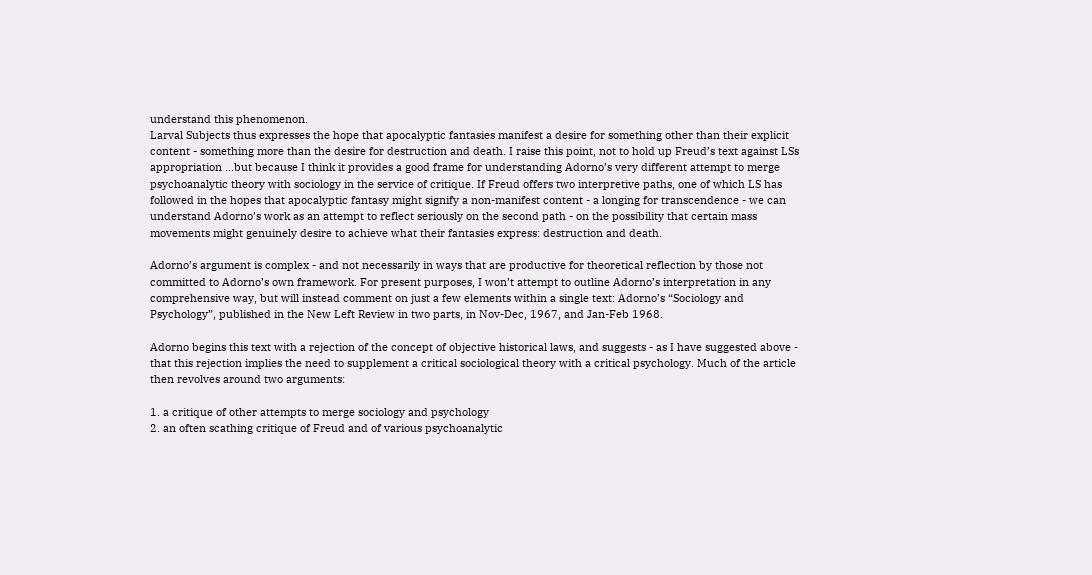understand this phenomenon.
Larval Subjects thus expresses the hope that apocalyptic fantasies manifest a desire for something other than their explicit content - something more than the desire for destruction and death. I raise this point, not to hold up Freud’s text against LSs appropriation …but because I think it provides a good frame for understanding Adorno’s very different attempt to merge psychoanalytic theory with sociology in the service of critique. If Freud offers two interpretive paths, one of which LS has followed in the hopes that apocalyptic fantasy might signify a non-manifest content - a longing for transcendence - we can understand Adorno’s work as an attempt to reflect seriously on the second path - on the possibility that certain mass movements might genuinely desire to achieve what their fantasies express: destruction and death.

Adorno’s argument is complex - and not necessarily in ways that are productive for theoretical reflection by those not committed to Adorno’s own framework. For present purposes, I won’t attempt to outline Adorno’s interpretation in any comprehensive way, but will instead comment on just a few elements within a single text: Adorno’s “Sociology and Psychology”, published in the New Left Review in two parts, in Nov-Dec, 1967, and Jan-Feb 1968.

Adorno begins this text with a rejection of the concept of objective historical laws, and suggests - as I have suggested above - that this rejection implies the need to supplement a critical sociological theory with a critical psychology. Much of the article then revolves around two arguments:

1. a critique of other attempts to merge sociology and psychology
2. an often scathing critique of Freud and of various psychoanalytic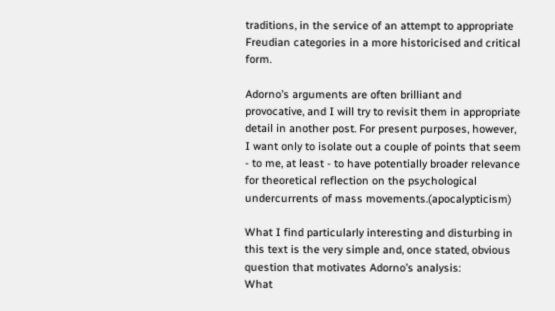traditions, in the service of an attempt to appropriate Freudian categories in a more historicised and critical form.

Adorno’s arguments are often brilliant and provocative, and I will try to revisit them in appropriate detail in another post. For present purposes, however, I want only to isolate out a couple of points that seem - to me, at least - to have potentially broader relevance for theoretical reflection on the psychological undercurrents of mass movements.(apocalypticism)

What I find particularly interesting and disturbing in this text is the very simple and, once stated, obvious question that motivates Adorno’s analysis:
What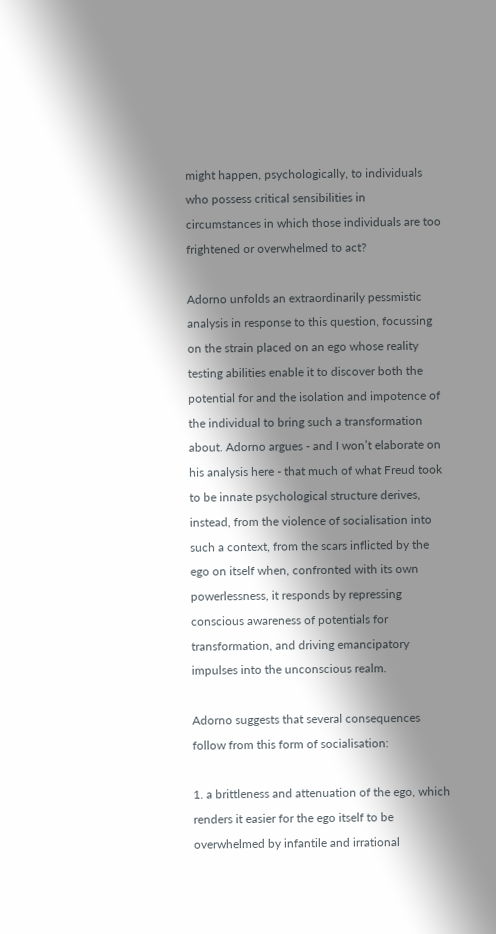might happen, psychologically, to individuals who possess critical sensibilities in circumstances in which those individuals are too frightened or overwhelmed to act?

Adorno unfolds an extraordinarily pessmistic analysis in response to this question, focussing on the strain placed on an ego whose reality testing abilities enable it to discover both the potential for and the isolation and impotence of the individual to bring such a transformation about. Adorno argues - and I won’t elaborate on his analysis here - that much of what Freud took to be innate psychological structure derives, instead, from the violence of socialisation into such a context, from the scars inflicted by the ego on itself when, confronted with its own powerlessness, it responds by repressing conscious awareness of potentials for transformation, and driving emancipatory impulses into the unconscious realm.

Adorno suggests that several consequences follow from this form of socialisation:

1. a brittleness and attenuation of the ego, which renders it easier for the ego itself to be overwhelmed by infantile and irrational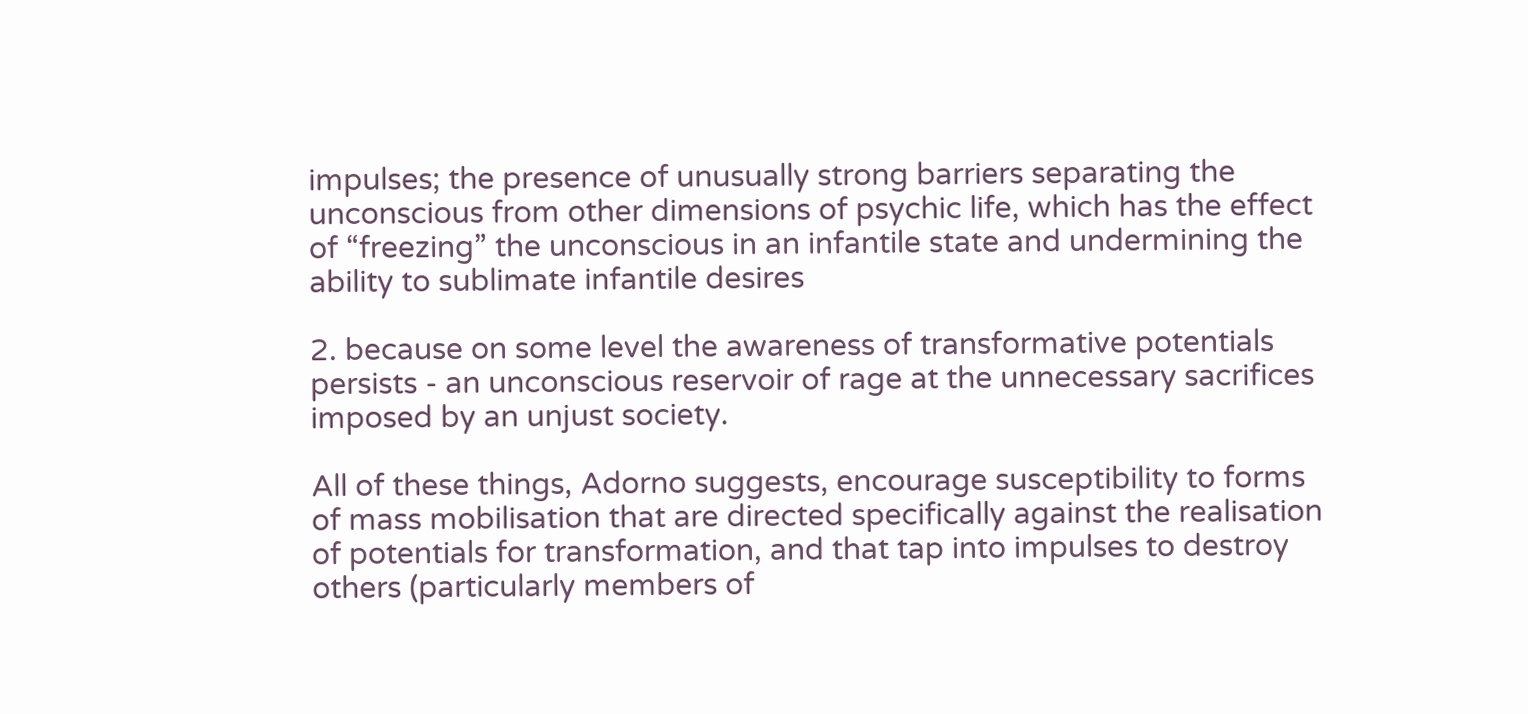impulses; the presence of unusually strong barriers separating the unconscious from other dimensions of psychic life, which has the effect of “freezing” the unconscious in an infantile state and undermining the ability to sublimate infantile desires

2. because on some level the awareness of transformative potentials persists - an unconscious reservoir of rage at the unnecessary sacrifices imposed by an unjust society.

All of these things, Adorno suggests, encourage susceptibility to forms of mass mobilisation that are directed specifically against the realisation of potentials for transformation, and that tap into impulses to destroy others (particularly members of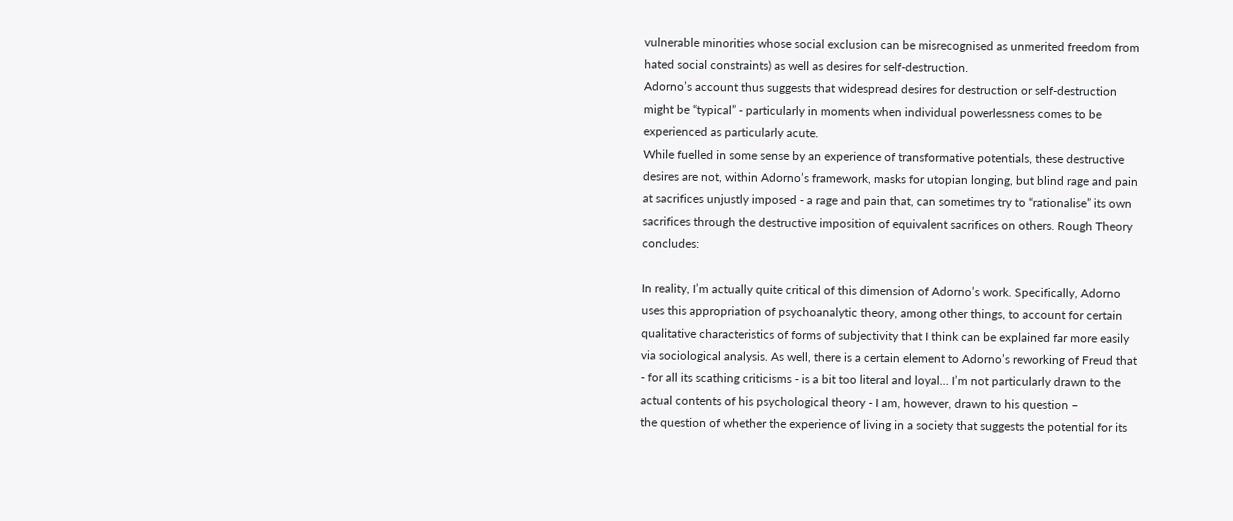vulnerable minorities whose social exclusion can be misrecognised as unmerited freedom from hated social constraints) as well as desires for self-destruction.
Adorno’s account thus suggests that widespread desires for destruction or self-destruction might be “typical” - particularly in moments when individual powerlessness comes to be experienced as particularly acute.
While fuelled in some sense by an experience of transformative potentials, these destructive desires are not, within Adorno’s framework, masks for utopian longing, but blind rage and pain at sacrifices unjustly imposed - a rage and pain that, can sometimes try to “rationalise” its own sacrifices through the destructive imposition of equivalent sacrifices on others. Rough Theory concludes:

In reality, I’m actually quite critical of this dimension of Adorno’s work. Specifically, Adorno uses this appropriation of psychoanalytic theory, among other things, to account for certain qualitative characteristics of forms of subjectivity that I think can be explained far more easily via sociological analysis. As well, there is a certain element to Adorno’s reworking of Freud that - for all its scathing criticisms - is a bit too literal and loyal… I’m not particularly drawn to the actual contents of his psychological theory - I am, however, drawn to his question –
the question of whether the experience of living in a society that suggests the potential for its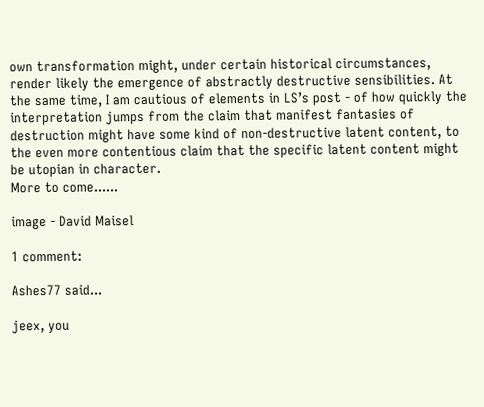own transformation might, under certain historical circumstances, render likely the emergence of abstractly destructive sensibilities. At the same time, I am cautious of elements in LS’s post - of how quickly the interpretation jumps from the claim that manifest fantasies of destruction might have some kind of non-destructive latent content, to the even more contentious claim that the specific latent content might be utopian in character.
More to come......

image - David Maisel

1 comment:

Ashes77 said...

jeex, you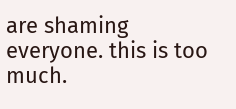are shaming everyone. this is too much.